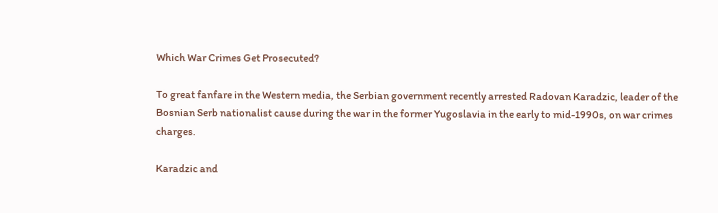Which War Crimes Get Prosecuted?

To great fanfare in the Western media, the Serbian government recently arrested Radovan Karadzic, leader of the Bosnian Serb nationalist cause during the war in the former Yugoslavia in the early to mid-1990s, on war crimes charges.

Karadzic and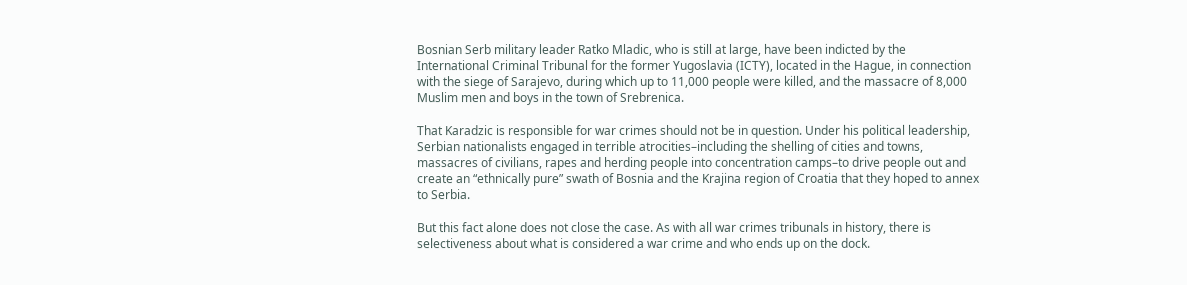Bosnian Serb military leader Ratko Mladic, who is still at large, have been indicted by the International Criminal Tribunal for the former Yugoslavia (ICTY), located in the Hague, in connection with the siege of Sarajevo, during which up to 11,000 people were killed, and the massacre of 8,000 Muslim men and boys in the town of Srebrenica.

That Karadzic is responsible for war crimes should not be in question. Under his political leadership, Serbian nationalists engaged in terrible atrocities–including the shelling of cities and towns, massacres of civilians, rapes and herding people into concentration camps–to drive people out and create an “ethnically pure” swath of Bosnia and the Krajina region of Croatia that they hoped to annex to Serbia.

But this fact alone does not close the case. As with all war crimes tribunals in history, there is selectiveness about what is considered a war crime and who ends up on the dock.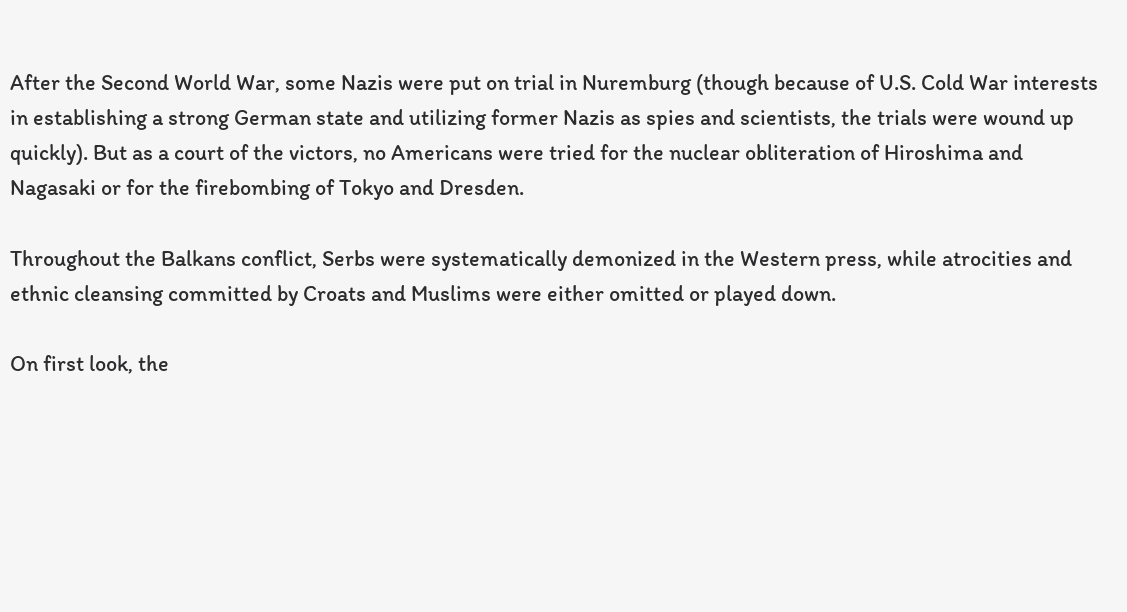After the Second World War, some Nazis were put on trial in Nuremburg (though because of U.S. Cold War interests in establishing a strong German state and utilizing former Nazis as spies and scientists, the trials were wound up quickly). But as a court of the victors, no Americans were tried for the nuclear obliteration of Hiroshima and Nagasaki or for the firebombing of Tokyo and Dresden.

Throughout the Balkans conflict, Serbs were systematically demonized in the Western press, while atrocities and ethnic cleansing committed by Croats and Muslims were either omitted or played down.

On first look, the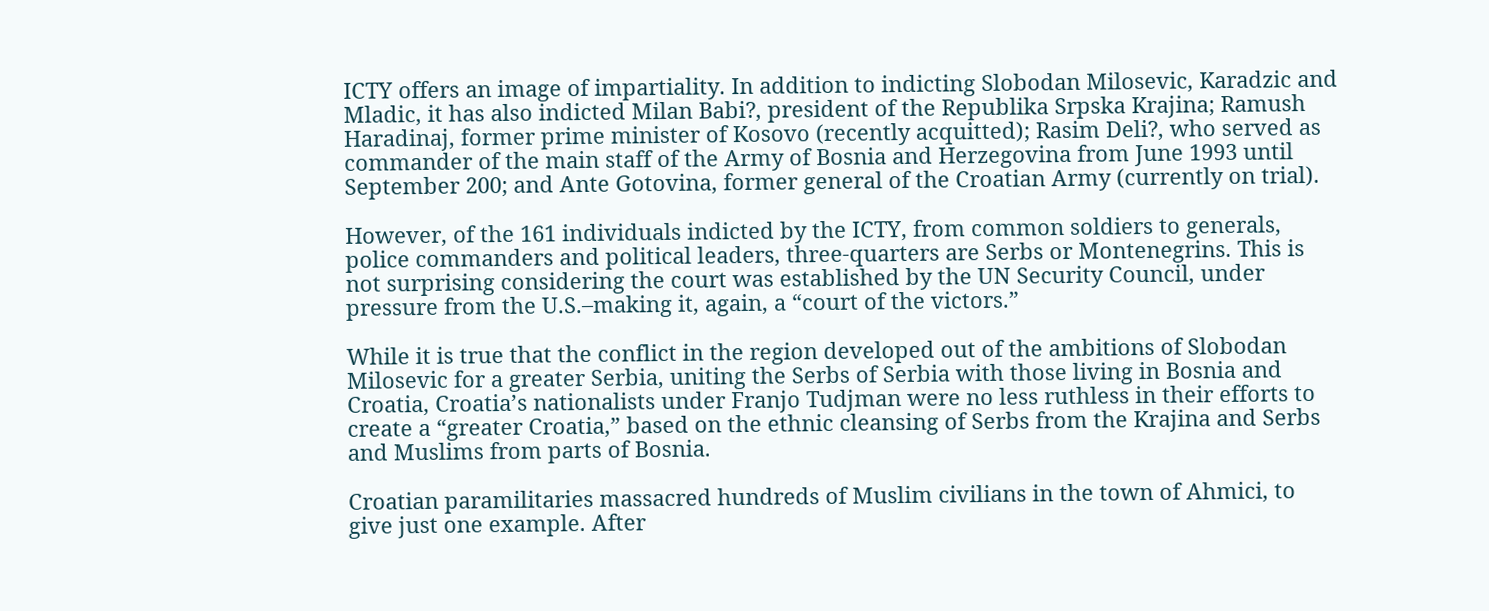ICTY offers an image of impartiality. In addition to indicting Slobodan Milosevic, Karadzic and Mladic, it has also indicted Milan Babi?, president of the Republika Srpska Krajina; Ramush Haradinaj, former prime minister of Kosovo (recently acquitted); Rasim Deli?, who served as commander of the main staff of the Army of Bosnia and Herzegovina from June 1993 until September 200; and Ante Gotovina, former general of the Croatian Army (currently on trial).

However, of the 161 individuals indicted by the ICTY, from common soldiers to generals, police commanders and political leaders, three-quarters are Serbs or Montenegrins. This is not surprising considering the court was established by the UN Security Council, under pressure from the U.S.–making it, again, a “court of the victors.”

While it is true that the conflict in the region developed out of the ambitions of Slobodan Milosevic for a greater Serbia, uniting the Serbs of Serbia with those living in Bosnia and Croatia, Croatia’s nationalists under Franjo Tudjman were no less ruthless in their efforts to create a “greater Croatia,” based on the ethnic cleansing of Serbs from the Krajina and Serbs and Muslims from parts of Bosnia.

Croatian paramilitaries massacred hundreds of Muslim civilians in the town of Ahmici, to give just one example. After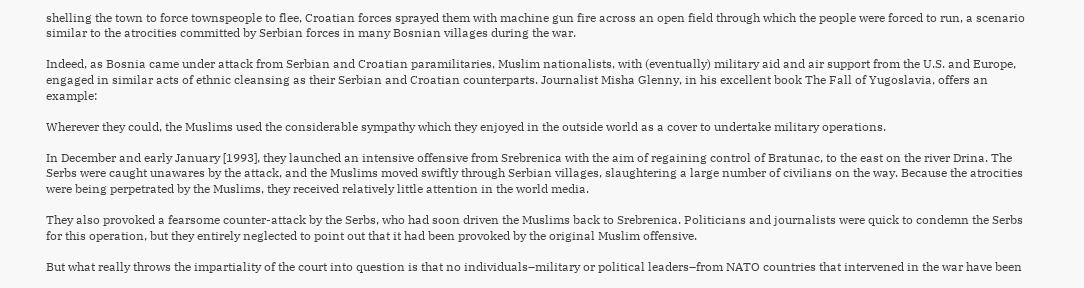shelling the town to force townspeople to flee, Croatian forces sprayed them with machine gun fire across an open field through which the people were forced to run, a scenario similar to the atrocities committed by Serbian forces in many Bosnian villages during the war.

Indeed, as Bosnia came under attack from Serbian and Croatian paramilitaries, Muslim nationalists, with (eventually) military aid and air support from the U.S. and Europe, engaged in similar acts of ethnic cleansing as their Serbian and Croatian counterparts. Journalist Misha Glenny, in his excellent book The Fall of Yugoslavia, offers an example:

Wherever they could, the Muslims used the considerable sympathy which they enjoyed in the outside world as a cover to undertake military operations.

In December and early January [1993], they launched an intensive offensive from Srebrenica with the aim of regaining control of Bratunac, to the east on the river Drina. The Serbs were caught unawares by the attack, and the Muslims moved swiftly through Serbian villages, slaughtering a large number of civilians on the way. Because the atrocities were being perpetrated by the Muslims, they received relatively little attention in the world media.

They also provoked a fearsome counter-attack by the Serbs, who had soon driven the Muslims back to Srebrenica. Politicians and journalists were quick to condemn the Serbs for this operation, but they entirely neglected to point out that it had been provoked by the original Muslim offensive.

But what really throws the impartiality of the court into question is that no individuals–military or political leaders–from NATO countries that intervened in the war have been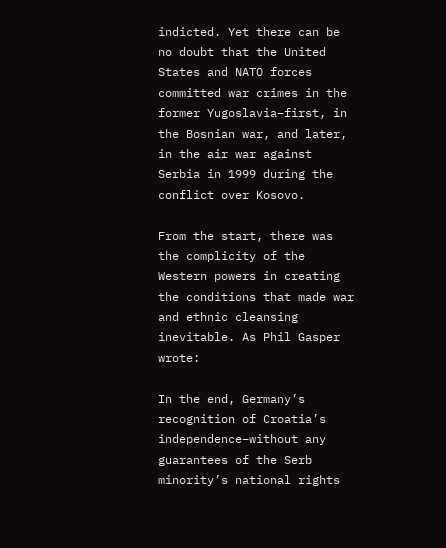indicted. Yet there can be no doubt that the United States and NATO forces committed war crimes in the former Yugoslavia–first, in the Bosnian war, and later, in the air war against Serbia in 1999 during the conflict over Kosovo.

From the start, there was the complicity of the Western powers in creating the conditions that made war and ethnic cleansing inevitable. As Phil Gasper wrote:

In the end, Germany’s recognition of Croatia’s independence–without any guarantees of the Serb minority’s national rights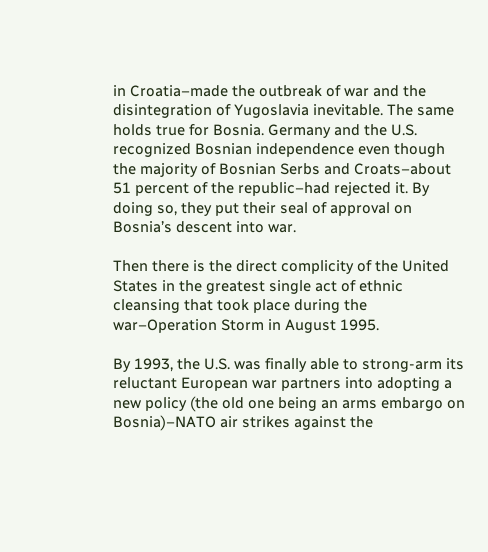in Croatia–made the outbreak of war and the disintegration of Yugoslavia inevitable. The same holds true for Bosnia. Germany and the U.S. recognized Bosnian independence even though the majority of Bosnian Serbs and Croats–about 51 percent of the republic–had rejected it. By doing so, they put their seal of approval on Bosnia’s descent into war.

Then there is the direct complicity of the United States in the greatest single act of ethnic cleansing that took place during the war–Operation Storm in August 1995.

By 1993, the U.S. was finally able to strong-arm its reluctant European war partners into adopting a new policy (the old one being an arms embargo on Bosnia)–NATO air strikes against the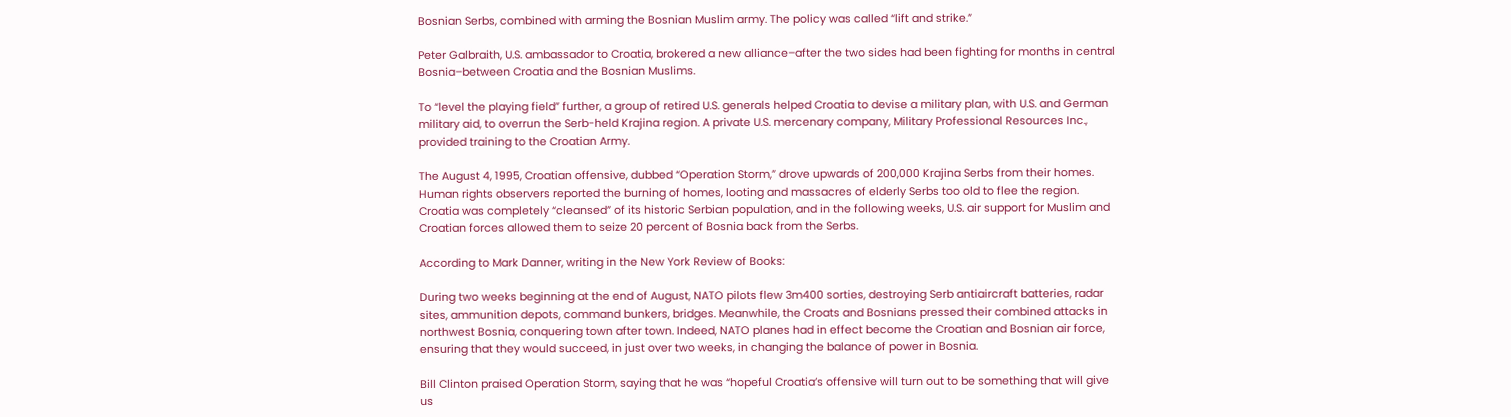Bosnian Serbs, combined with arming the Bosnian Muslim army. The policy was called “lift and strike.”

Peter Galbraith, U.S. ambassador to Croatia, brokered a new alliance–after the two sides had been fighting for months in central Bosnia–between Croatia and the Bosnian Muslims.

To “level the playing field” further, a group of retired U.S. generals helped Croatia to devise a military plan, with U.S. and German military aid, to overrun the Serb-held Krajina region. A private U.S. mercenary company, Military Professional Resources Inc., provided training to the Croatian Army.

The August 4, 1995, Croatian offensive, dubbed “Operation Storm,” drove upwards of 200,000 Krajina Serbs from their homes. Human rights observers reported the burning of homes, looting and massacres of elderly Serbs too old to flee the region. Croatia was completely “cleansed” of its historic Serbian population, and in the following weeks, U.S. air support for Muslim and Croatian forces allowed them to seize 20 percent of Bosnia back from the Serbs.

According to Mark Danner, writing in the New York Review of Books:

During two weeks beginning at the end of August, NATO pilots flew 3m400 sorties, destroying Serb antiaircraft batteries, radar sites, ammunition depots, command bunkers, bridges. Meanwhile, the Croats and Bosnians pressed their combined attacks in northwest Bosnia, conquering town after town. Indeed, NATO planes had in effect become the Croatian and Bosnian air force, ensuring that they would succeed, in just over two weeks, in changing the balance of power in Bosnia.

Bill Clinton praised Operation Storm, saying that he was “hopeful Croatia’s offensive will turn out to be something that will give us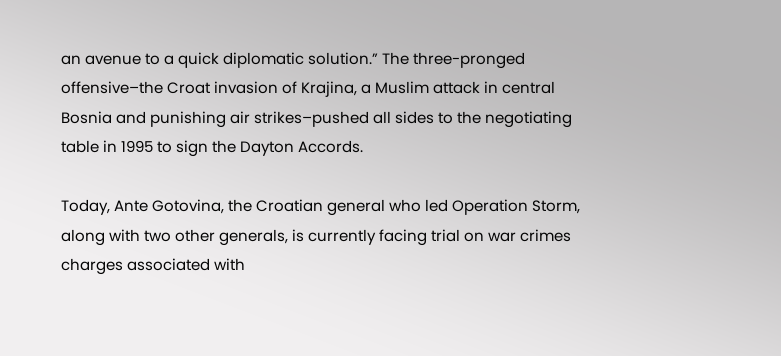an avenue to a quick diplomatic solution.” The three-pronged offensive–the Croat invasion of Krajina, a Muslim attack in central Bosnia and punishing air strikes–pushed all sides to the negotiating table in 1995 to sign the Dayton Accords.

Today, Ante Gotovina, the Croatian general who led Operation Storm, along with two other generals, is currently facing trial on war crimes charges associated with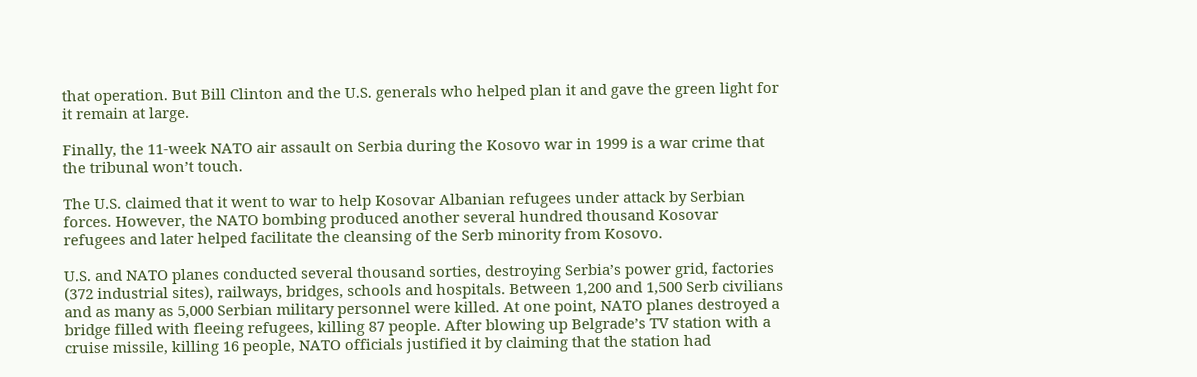that operation. But Bill Clinton and the U.S. generals who helped plan it and gave the green light for it remain at large.

Finally, the 11-week NATO air assault on Serbia during the Kosovo war in 1999 is a war crime that the tribunal won’t touch.

The U.S. claimed that it went to war to help Kosovar Albanian refugees under attack by Serbian forces. However, the NATO bombing produced another several hundred thousand Kosovar refugees and later helped facilitate the cleansing of the Serb minority from Kosovo.

U.S. and NATO planes conducted several thousand sorties, destroying Serbia’s power grid, factories (372 industrial sites), railways, bridges, schools and hospitals. Between 1,200 and 1,500 Serb civilians and as many as 5,000 Serbian military personnel were killed. At one point, NATO planes destroyed a bridge filled with fleeing refugees, killing 87 people. After blowing up Belgrade’s TV station with a cruise missile, killing 16 people, NATO officials justified it by claiming that the station had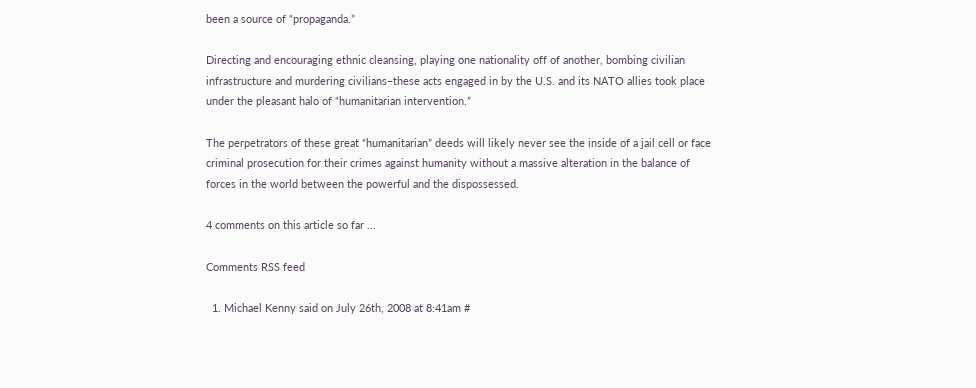been a source of “propaganda.”

Directing and encouraging ethnic cleansing, playing one nationality off of another, bombing civilian infrastructure and murdering civilians–these acts engaged in by the U.S. and its NATO allies took place under the pleasant halo of “humanitarian intervention.”

The perpetrators of these great “humanitarian” deeds will likely never see the inside of a jail cell or face criminal prosecution for their crimes against humanity without a massive alteration in the balance of forces in the world between the powerful and the dispossessed.

4 comments on this article so far ...

Comments RSS feed

  1. Michael Kenny said on July 26th, 2008 at 8:41am #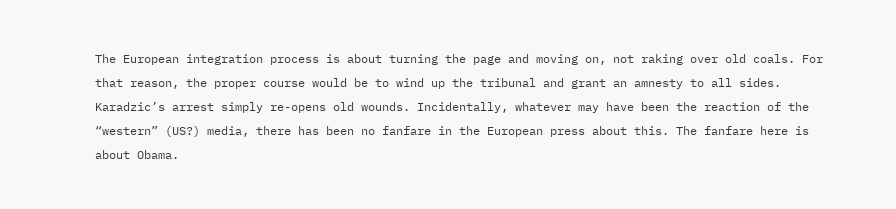The European integration process is about turning the page and moving on, not raking over old coals. For that reason, the proper course would be to wind up the tribunal and grant an amnesty to all sides. Karadzic’s arrest simply re-opens old wounds. Incidentally, whatever may have been the reaction of the “western” (US?) media, there has been no fanfare in the European press about this. The fanfare here is about Obama.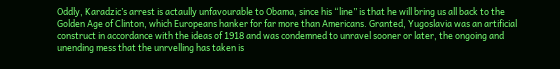Oddly, Karadzic’s arrest is actaully unfavourable to Obama, since his “line” is that he will bring us all back to the Golden Age of Clinton, which Europeans hanker for far more than Americans. Granted, Yugoslavia was an artificial construct in accordance with the ideas of 1918 and was condemned to unravel sooner or later, the ongoing and unending mess that the unrvelling has taken is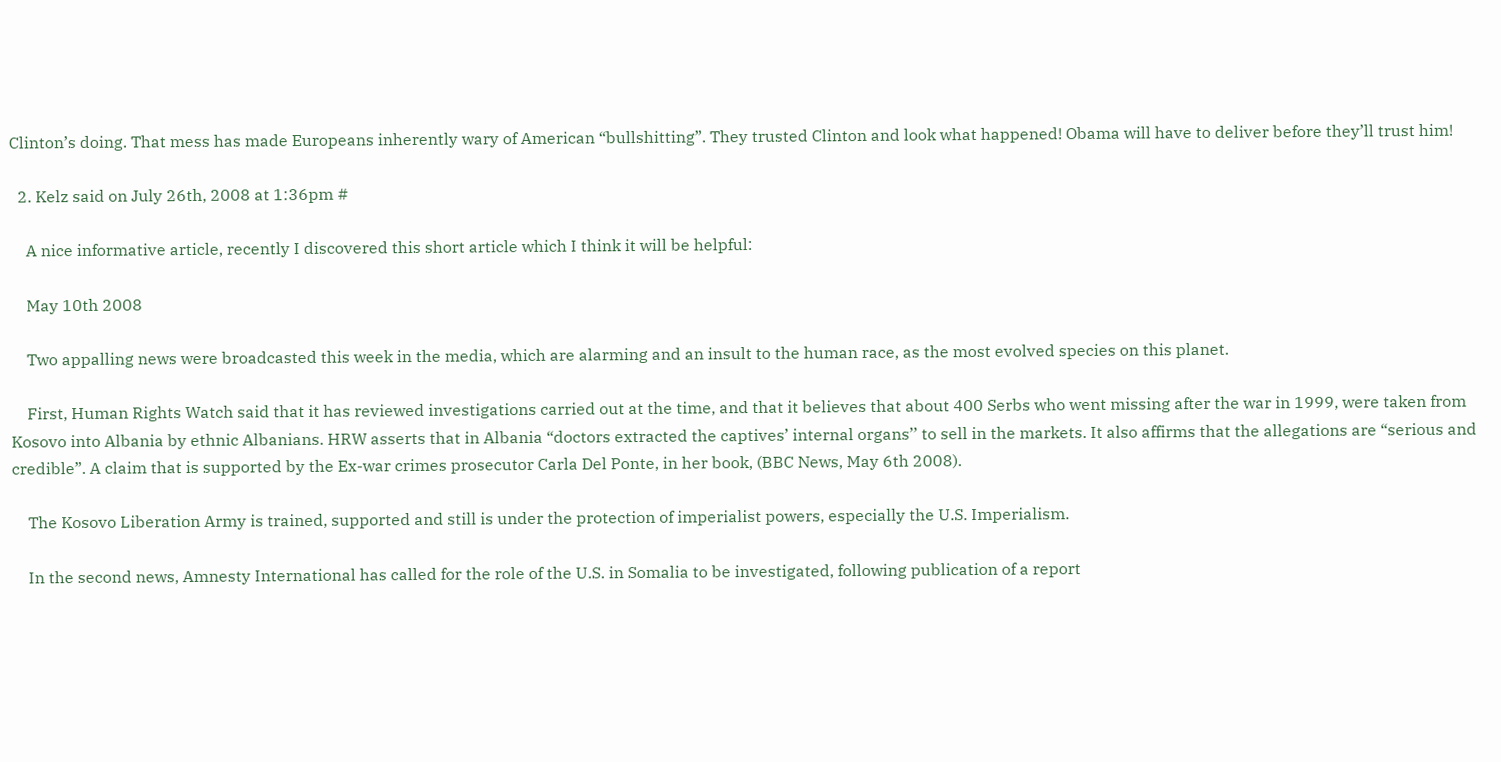Clinton’s doing. That mess has made Europeans inherently wary of American “bullshitting”. They trusted Clinton and look what happened! Obama will have to deliver before they’ll trust him!

  2. Kelz said on July 26th, 2008 at 1:36pm #

    A nice informative article, recently I discovered this short article which I think it will be helpful:

    May 10th 2008

    Two appalling news were broadcasted this week in the media, which are alarming and an insult to the human race, as the most evolved species on this planet.

    First, Human Rights Watch said that it has reviewed investigations carried out at the time, and that it believes that about 400 Serbs who went missing after the war in 1999, were taken from Kosovo into Albania by ethnic Albanians. HRW asserts that in Albania “doctors extracted the captives’ internal organs’’ to sell in the markets. It also affirms that the allegations are “serious and credible”. A claim that is supported by the Ex-war crimes prosecutor Carla Del Ponte, in her book, (BBC News, May 6th 2008).

    The Kosovo Liberation Army is trained, supported and still is under the protection of imperialist powers, especially the U.S. Imperialism.

    In the second news, Amnesty International has called for the role of the U.S. in Somalia to be investigated, following publication of a report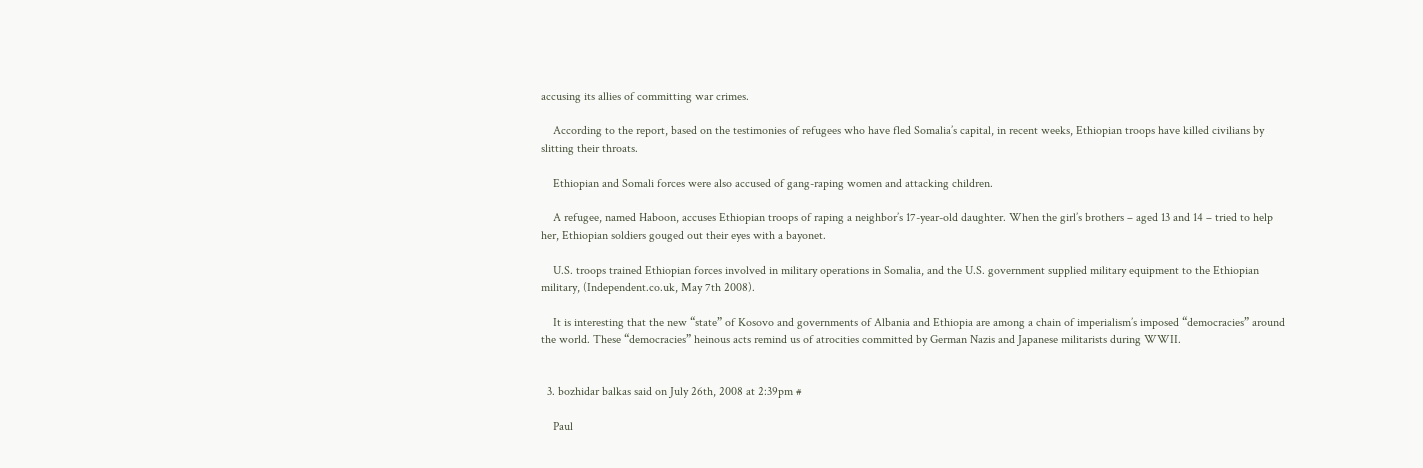accusing its allies of committing war crimes.

    According to the report, based on the testimonies of refugees who have fled Somalia’s capital, in recent weeks, Ethiopian troops have killed civilians by slitting their throats.

    Ethiopian and Somali forces were also accused of gang-raping women and attacking children.

    A refugee, named Haboon, accuses Ethiopian troops of raping a neighbor’s 17-year-old daughter. When the girl’s brothers – aged 13 and 14 – tried to help her, Ethiopian soldiers gouged out their eyes with a bayonet.

    U.S. troops trained Ethiopian forces involved in military operations in Somalia, and the U.S. government supplied military equipment to the Ethiopian military, (Independent.co.uk, May 7th 2008).

    It is interesting that the new “state” of Kosovo and governments of Albania and Ethiopia are among a chain of imperialism’s imposed “democracies” around the world. These “democracies” heinous acts remind us of atrocities committed by German Nazis and Japanese militarists during WWII.


  3. bozhidar balkas said on July 26th, 2008 at 2:39pm #

    Paul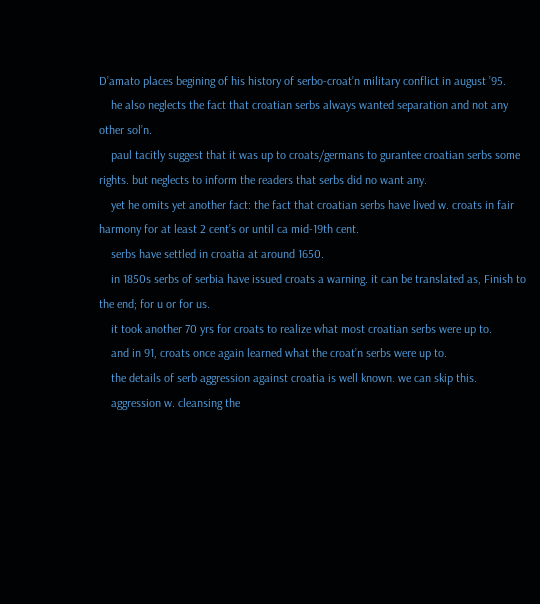D’amato places begining of his history of serbo-croat’n military conflict in august ’95.
    he also neglects the fact that croatian serbs always wanted separation and not any other sol’n.
    paul tacitly suggest that it was up to croats/germans to gurantee croatian serbs some rights. but neglects to inform the readers that serbs did no want any.
    yet he omits yet another fact: the fact that croatian serbs have lived w. croats in fair harmony for at least 2 cent’s or until ca mid-19th cent.
    serbs have settled in croatia at around 1650.
    in 1850s serbs of serbia have issued croats a warning. it can be translated as, Finish to the end; for u or for us.
    it took another 70 yrs for croats to realize what most croatian serbs were up to.
    and in 91, croats once again learned what the croat’n serbs were up to.
    the details of serb aggression against croatia is well known. we can skip this.
    aggression w. cleansing the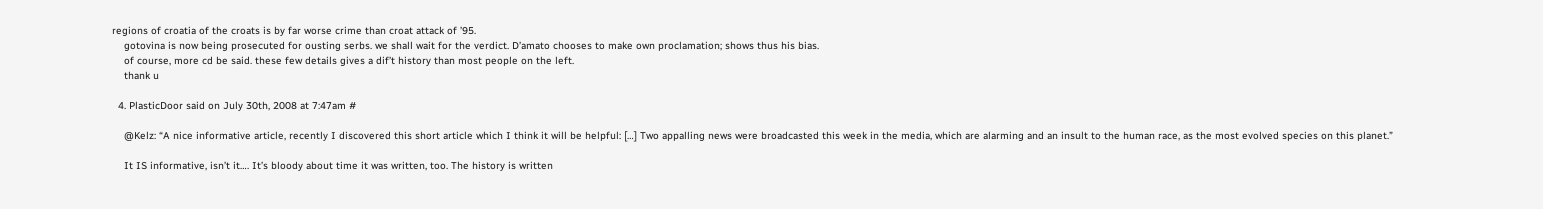regions of croatia of the croats is by far worse crime than croat attack of ’95.
    gotovina is now being prosecuted for ousting serbs. we shall wait for the verdict. D’amato chooses to make own proclamation; shows thus his bias.
    of course, more cd be said. these few details gives a dif’t history than most people on the left.
    thank u

  4. PlasticDoor said on July 30th, 2008 at 7:47am #

    @Kelz: “A nice informative article, recently I discovered this short article which I think it will be helpful: […] Two appalling news were broadcasted this week in the media, which are alarming and an insult to the human race, as the most evolved species on this planet.”

    It IS informative, isn’t it…. It’s bloody about time it was written, too. The history is written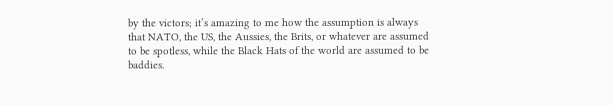by the victors; it’s amazing to me how the assumption is always that NATO, the US, the Aussies, the Brits, or whatever are assumed to be spotless, while the Black Hats of the world are assumed to be baddies.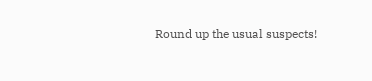Round up the usual suspects!